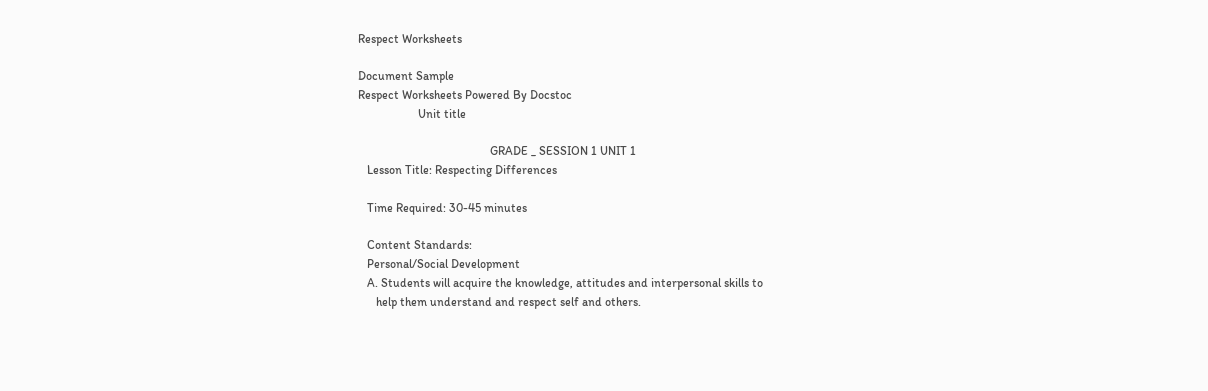Respect Worksheets

Document Sample
Respect Worksheets Powered By Docstoc
                    Unit title

                                            GRADE _ SESSION 1 UNIT 1
   Lesson Title: Respecting Differences

   Time Required: 30-45 minutes

   Content Standards:
   Personal/Social Development
   A. Students will acquire the knowledge, attitudes and interpersonal skills to
      help them understand and respect self and others.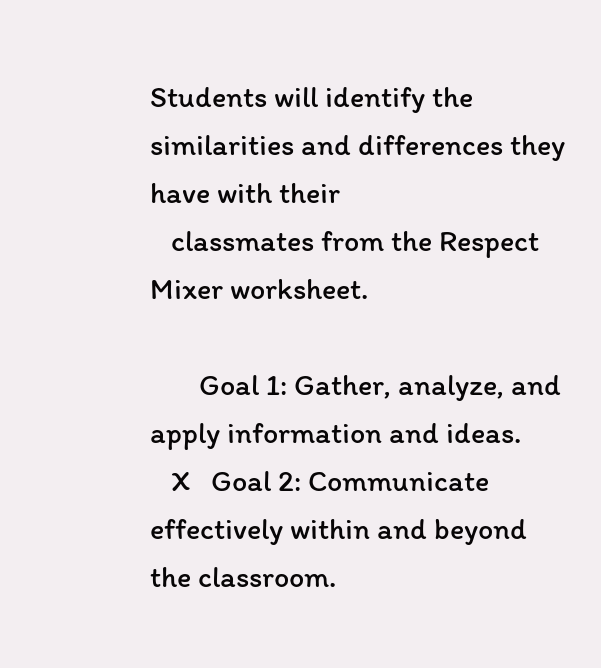Students will identify the similarities and differences they have with their
   classmates from the Respect Mixer worksheet.

       Goal 1: Gather, analyze, and apply information and ideas.
   X   Goal 2: Communicate effectively within and beyond the classroom.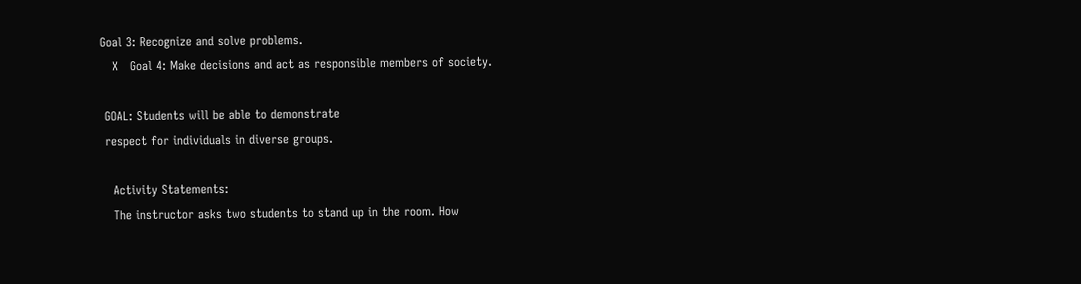Goal 3: Recognize and solve problems.
   X   Goal 4: Make decisions and act as responsible members of society.

 GOAL: Students will be able to demonstrate
 respect for individuals in diverse groups.

   Activity Statements:
   The instructor asks two students to stand up in the room. How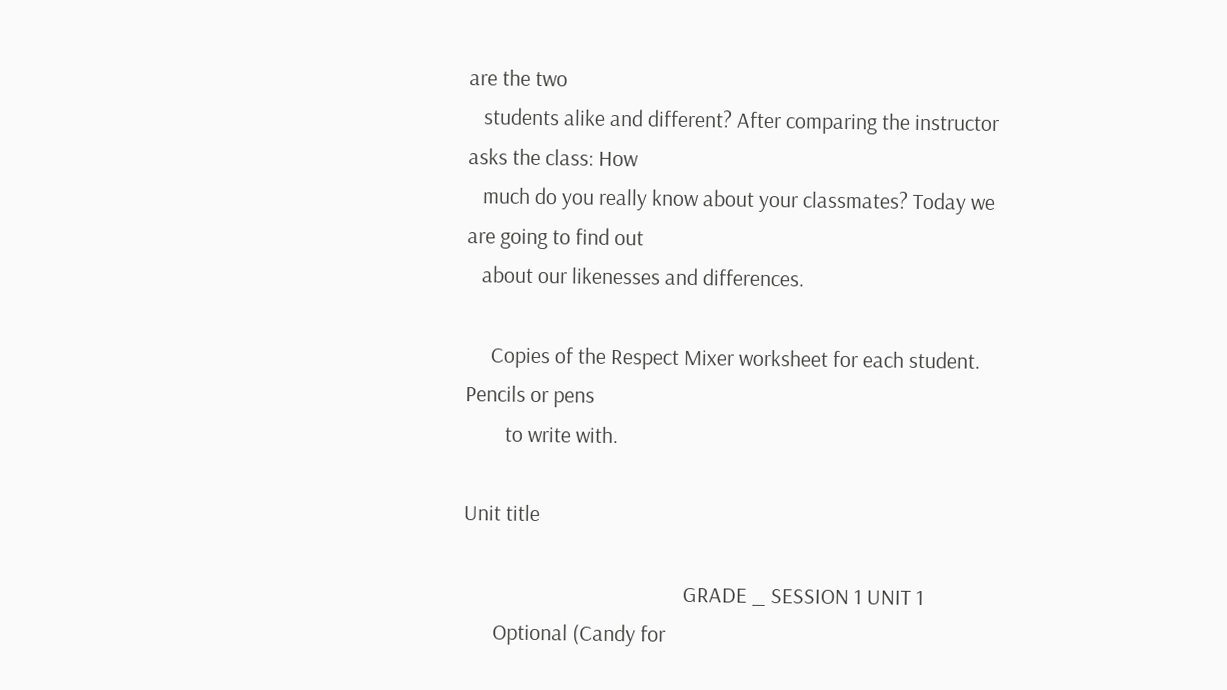are the two
   students alike and different? After comparing the instructor asks the class: How
   much do you really know about your classmates? Today we are going to find out
   about our likenesses and differences.

     Copies of the Respect Mixer worksheet for each student. Pencils or pens
        to write with.

Unit title

                                            GRADE _ SESSION 1 UNIT 1
      Optional (Candy for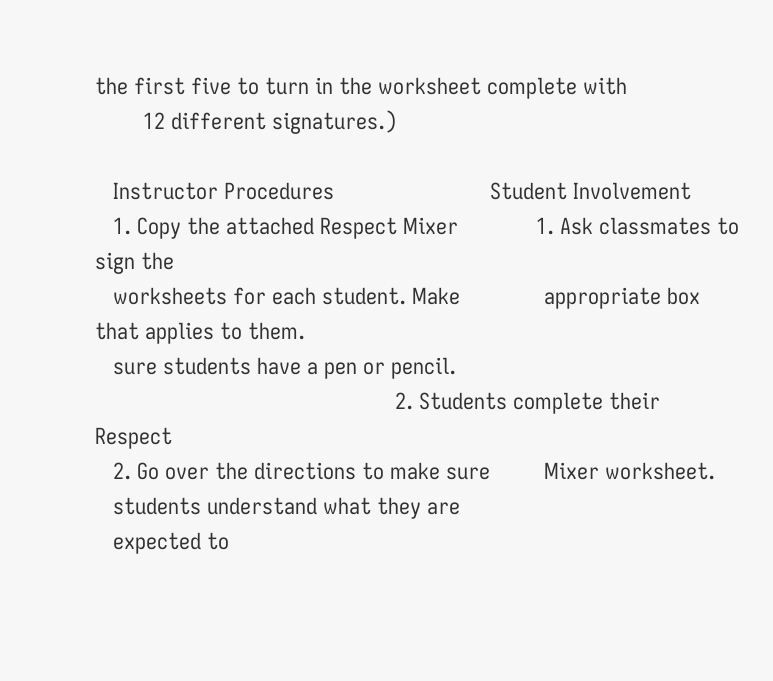the first five to turn in the worksheet complete with
        12 different signatures.)

   Instructor Procedures                          Student Involvement
   1. Copy the attached Respect Mixer             1. Ask classmates to sign the
   worksheets for each student. Make              appropriate box that applies to them.
   sure students have a pen or pencil.
                                                  2. Students complete their Respect
   2. Go over the directions to make sure         Mixer worksheet.
   students understand what they are
   expected to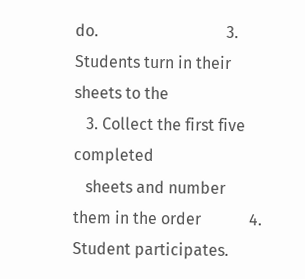do.                                3. Students turn in their sheets to the
   3. Collect the first five completed
   sheets and number them in the order            4. Student participates.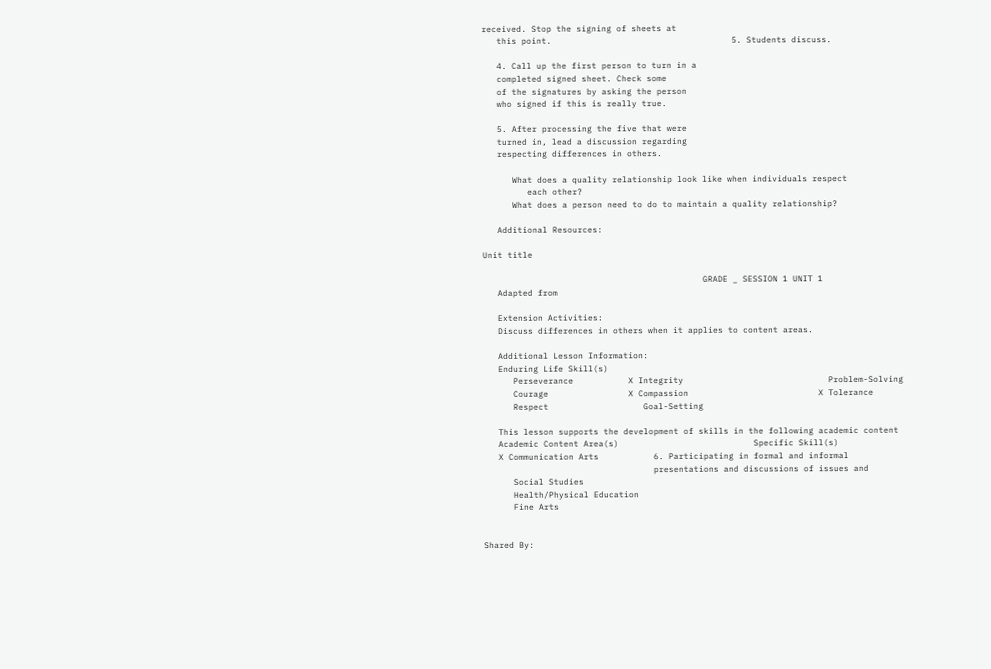received. Stop the signing of sheets at
   this point.                                    5. Students discuss.

   4. Call up the first person to turn in a
   completed signed sheet. Check some
   of the signatures by asking the person
   who signed if this is really true.

   5. After processing the five that were
   turned in, lead a discussion regarding
   respecting differences in others.

      What does a quality relationship look like when individuals respect
         each other?
      What does a person need to do to maintain a quality relationship?

   Additional Resources:

Unit title

                                            GRADE _ SESSION 1 UNIT 1
   Adapted from

   Extension Activities:
   Discuss differences in others when it applies to content areas.

   Additional Lesson Information:
   Enduring Life Skill(s)
      Perseverance           X Integrity                             Problem-Solving
      Courage                X Compassion                          X Tolerance
      Respect                   Goal-Setting

   This lesson supports the development of skills in the following academic content
   Academic Content Area(s)                           Specific Skill(s)
   X Communication Arts           6. Participating in formal and informal
                                  presentations and discussions of issues and
      Social Studies
      Health/Physical Education
      Fine Arts


Shared By: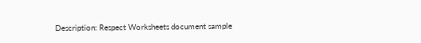Description: Respect Worksheets document sample